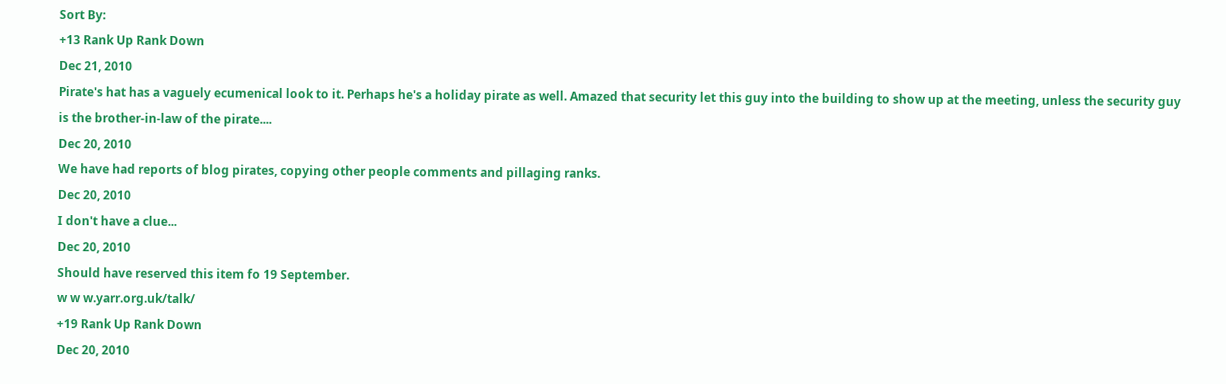Sort By:
+13 Rank Up Rank Down
Dec 21, 2010
Pirate's hat has a vaguely ecumenical look to it. Perhaps he's a holiday pirate as well. Amazed that security let this guy into the building to show up at the meeting, unless the security guy is the brother-in-law of the pirate....
Dec 20, 2010
We have had reports of blog pirates, copying other people comments and pillaging ranks.
Dec 20, 2010
I don't have a clue...
Dec 20, 2010
Should have reserved this item fo 19 September.
w w w.yarr.org.uk/talk/
+19 Rank Up Rank Down
Dec 20, 2010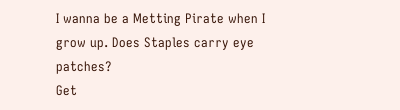I wanna be a Metting Pirate when I grow up. Does Staples carry eye patches?
Get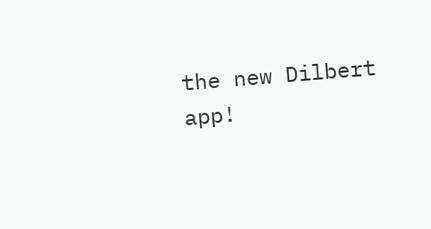the new Dilbert app!